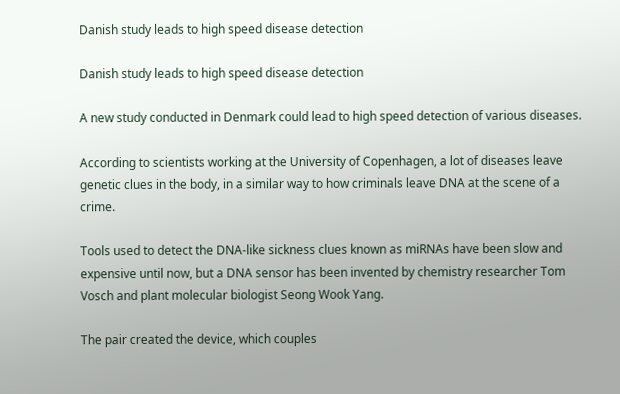Danish study leads to high speed disease detection

Danish study leads to high speed disease detection

A new study conducted in Denmark could lead to high speed detection of various diseases.

According to scientists working at the University of Copenhagen, a lot of diseases leave genetic clues in the body, in a similar way to how criminals leave DNA at the scene of a crime.

Tools used to detect the DNA-like sickness clues known as miRNAs have been slow and expensive until now, but a DNA sensor has been invented by chemistry researcher Tom Vosch and plant molecular biologist Seong Wook Yang.

The pair created the device, which couples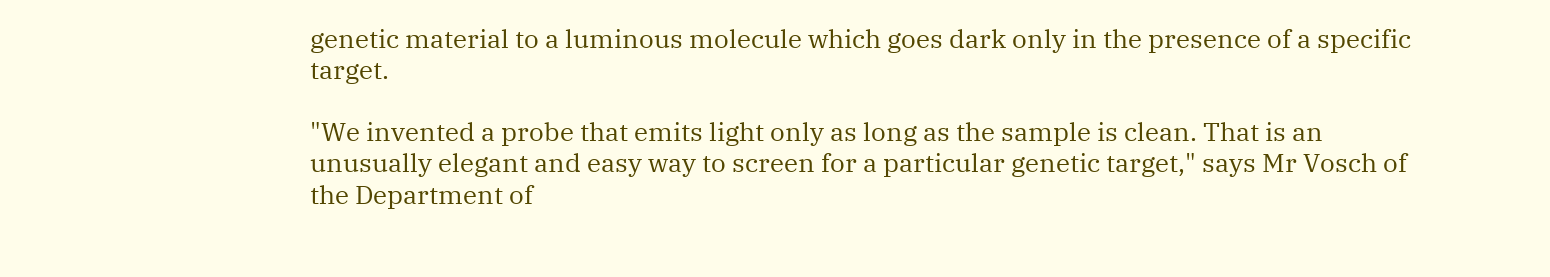genetic material to a luminous molecule which goes dark only in the presence of a specific target.

"We invented a probe that emits light only as long as the sample is clean. That is an unusually elegant and easy way to screen for a particular genetic target," says Mr Vosch of the Department of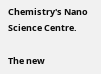Chemistry's Nano Science Centre.

The new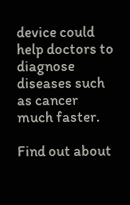device could help doctors to diagnose diseases such as cancer much faster.

Find out about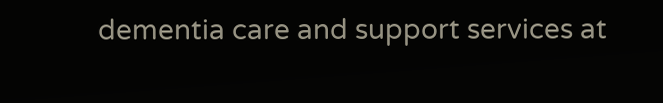dementia care and support services at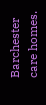Barchester care homes.